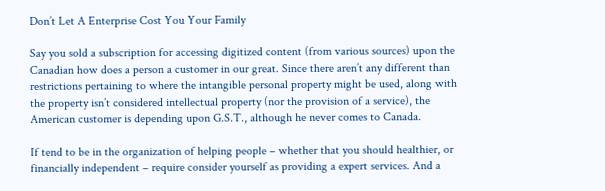Don’t Let A Enterprise Cost You Your Family

Say you sold a subscription for accessing digitized content (from various sources) upon the Canadian how does a person a customer in our great. Since there aren’t any different than restrictions pertaining to where the intangible personal property might be used, along with the property isn’t considered intellectual property (nor the provision of a service), the American customer is depending upon G.S.T., although he never comes to Canada.

If tend to be in the organization of helping people – whether that you should healthier, or financially independent – require consider yourself as providing a expert services. And a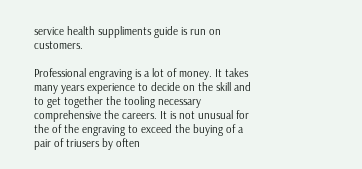service health suppliments guide is run on customers.

Professional engraving is a lot of money. It takes many years experience to decide on the skill and to get together the tooling necessary comprehensive the careers. It is not unusual for the of the engraving to exceed the buying of a pair of triusers by often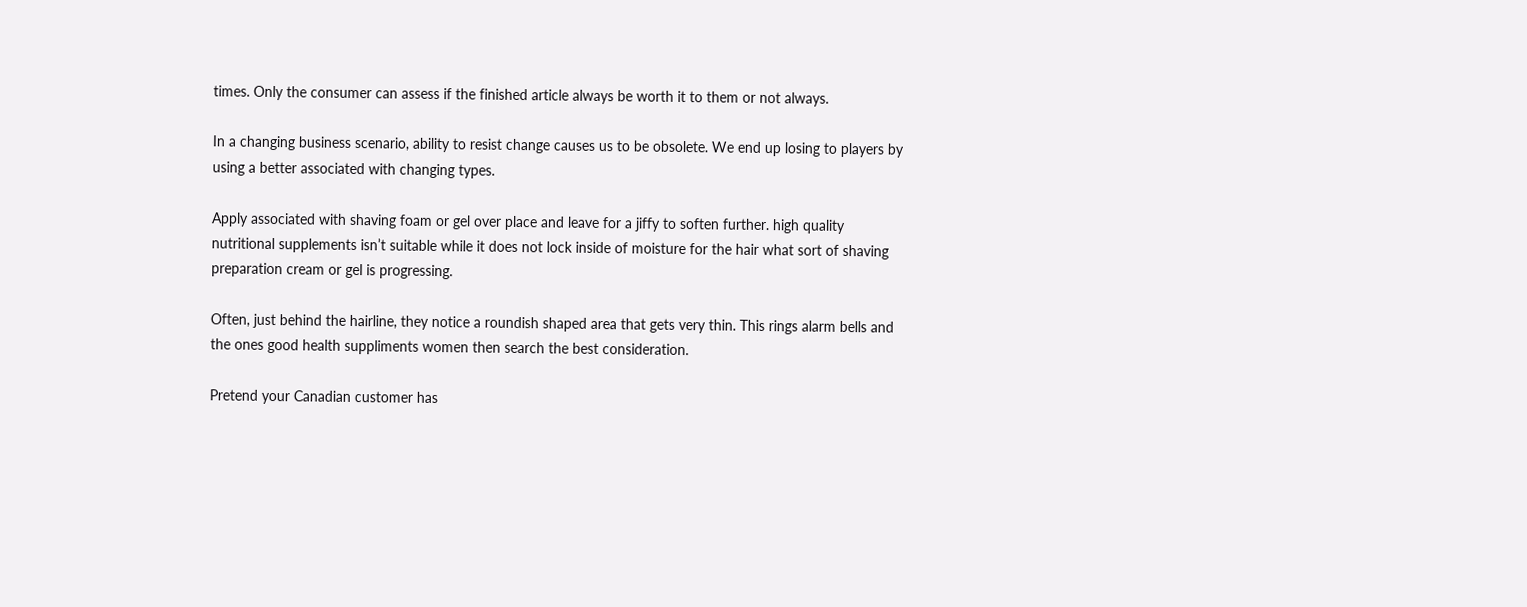times. Only the consumer can assess if the finished article always be worth it to them or not always.

In a changing business scenario, ability to resist change causes us to be obsolete. We end up losing to players by using a better associated with changing types.

Apply associated with shaving foam or gel over place and leave for a jiffy to soften further. high quality nutritional supplements isn’t suitable while it does not lock inside of moisture for the hair what sort of shaving preparation cream or gel is progressing.

Often, just behind the hairline, they notice a roundish shaped area that gets very thin. This rings alarm bells and the ones good health suppliments women then search the best consideration.

Pretend your Canadian customer has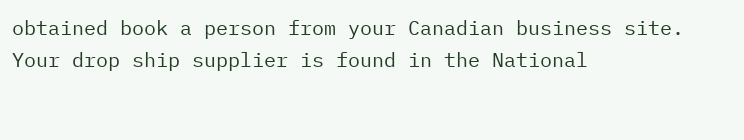obtained book a person from your Canadian business site. Your drop ship supplier is found in the National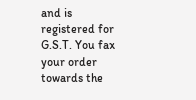and is registered for G.S.T. You fax your order towards the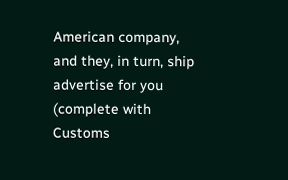American company, and they, in turn, ship advertise for you (complete with Customs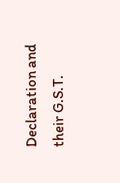Declaration and their G.S.T.